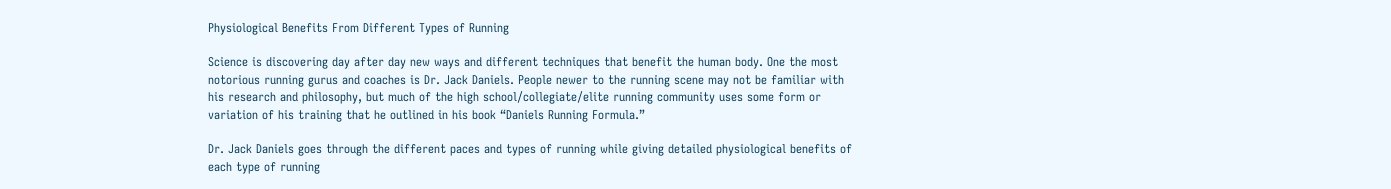Physiological Benefits From Different Types of Running

Science is discovering day after day new ways and different techniques that benefit the human body. One the most notorious running gurus and coaches is Dr. Jack Daniels. People newer to the running scene may not be familiar with his research and philosophy, but much of the high school/collegiate/elite running community uses some form or variation of his training that he outlined in his book “Daniels Running Formula.”

Dr. Jack Daniels goes through the different paces and types of running while giving detailed physiological benefits of each type of running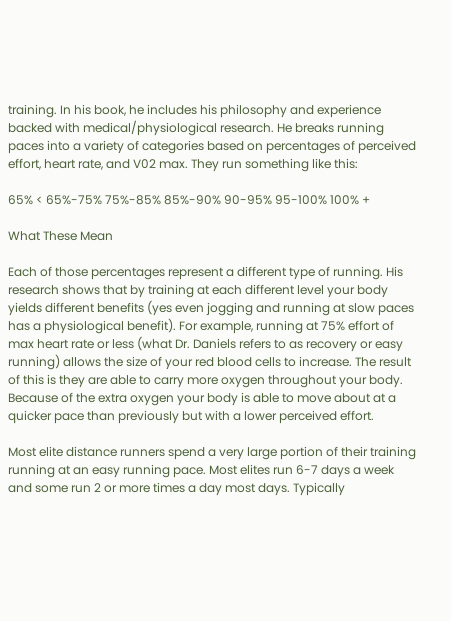training. In his book, he includes his philosophy and experience backed with medical/physiological research. He breaks running paces into a variety of categories based on percentages of perceived effort, heart rate, and V02 max. They run something like this:

65% < 65%-75% 75%-85% 85%-90% 90-95% 95-100% 100% +

What These Mean

Each of those percentages represent a different type of running. His research shows that by training at each different level your body yields different benefits (yes even jogging and running at slow paces has a physiological benefit). For example, running at 75% effort of max heart rate or less (what Dr. Daniels refers to as recovery or easy running) allows the size of your red blood cells to increase. The result of this is they are able to carry more oxygen throughout your body. Because of the extra oxygen your body is able to move about at a quicker pace than previously but with a lower perceived effort.

Most elite distance runners spend a very large portion of their training running at an easy running pace. Most elites run 6-7 days a week and some run 2 or more times a day most days. Typically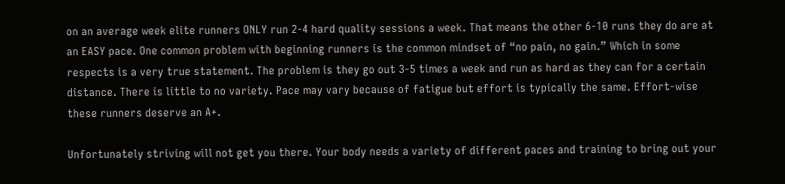on an average week elite runners ONLY run 2-4 hard quality sessions a week. That means the other 6-10 runs they do are at an EASY pace. One common problem with beginning runners is the common mindset of “no pain, no gain.” Which in some respects is a very true statement. The problem is they go out 3-5 times a week and run as hard as they can for a certain distance. There is little to no variety. Pace may vary because of fatigue but effort is typically the same. Effort-wise these runners deserve an A+.

Unfortunately striving will not get you there. Your body needs a variety of different paces and training to bring out your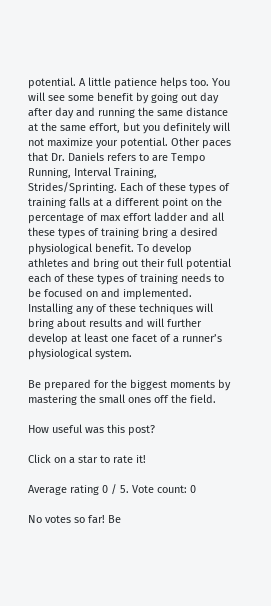potential. A little patience helps too. You will see some benefit by going out day after day and running the same distance at the same effort, but you definitely will not maximize your potential. Other paces that Dr. Daniels refers to are Tempo Running, Interval Training, Strides/Sprinting. Each of these types of training falls at a different point on the percentage of max effort ladder and all these types of training bring a desired physiological benefit. To develop athletes and bring out their full potential each of these types of training needs to be focused on and implemented. Installing any of these techniques will bring about results and will further develop at least one facet of a runner’s physiological system.

Be prepared for the biggest moments by mastering the small ones off the field.

How useful was this post?

Click on a star to rate it!

Average rating 0 / 5. Vote count: 0

No votes so far! Be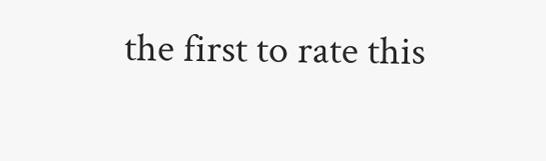the first to rate this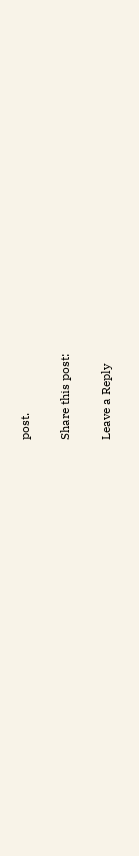post.

Share this post:

Leave a Reply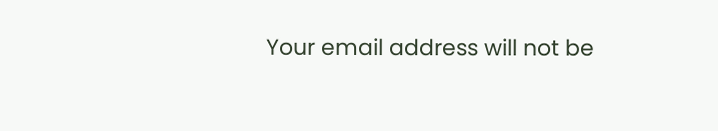Your email address will not be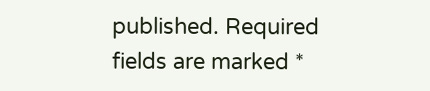published. Required fields are marked *